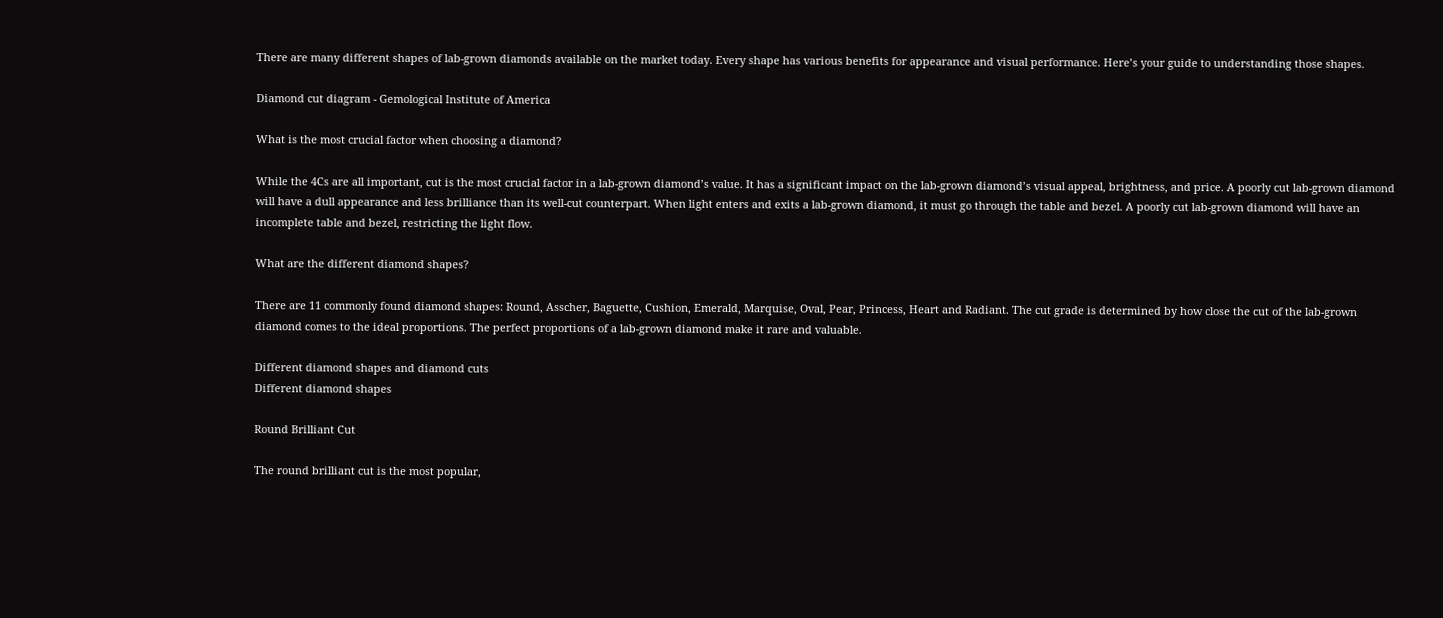There are many different shapes of lab-grown diamonds available on the market today. Every shape has various benefits for appearance and visual performance. Here’s your guide to understanding those shapes.

Diamond cut diagram - Gemological Institute of America

What is the most crucial factor when choosing a diamond?

While the 4Cs are all important, cut is the most crucial factor in a lab-grown diamond’s value. It has a significant impact on the lab-grown diamond’s visual appeal, brightness, and price. A poorly cut lab-grown diamond will have a dull appearance and less brilliance than its well-cut counterpart. When light enters and exits a lab-grown diamond, it must go through the table and bezel. A poorly cut lab-grown diamond will have an incomplete table and bezel, restricting the light flow.

What are the different diamond shapes?

There are 11 commonly found diamond shapes: Round, Asscher, Baguette, Cushion, Emerald, Marquise, Oval, Pear, Princess, Heart and Radiant. The cut grade is determined by how close the cut of the lab-grown diamond comes to the ideal proportions. The perfect proportions of a lab-grown diamond make it rare and valuable.

Different diamond shapes and diamond cuts
Different diamond shapes

Round Brilliant Cut

The round brilliant cut is the most popular,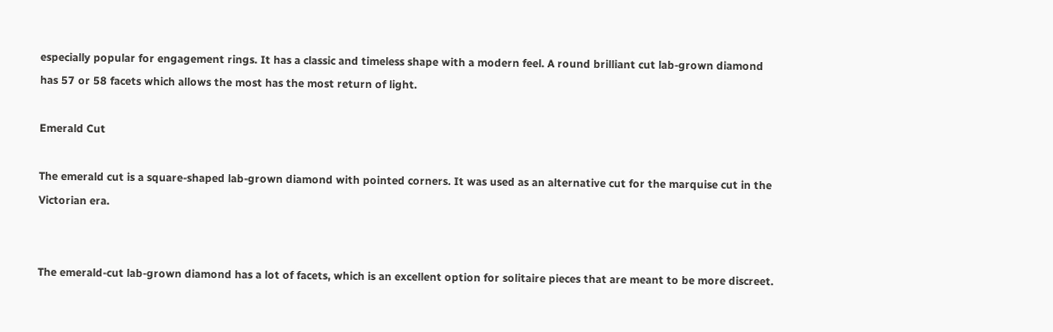especially popular for engagement rings. It has a classic and timeless shape with a modern feel. A round brilliant cut lab-grown diamond has 57 or 58 facets which allows the most has the most return of light.

Emerald Cut

The emerald cut is a square-shaped lab-grown diamond with pointed corners. It was used as an alternative cut for the marquise cut in the Victorian era.


The emerald-cut lab-grown diamond has a lot of facets, which is an excellent option for solitaire pieces that are meant to be more discreet.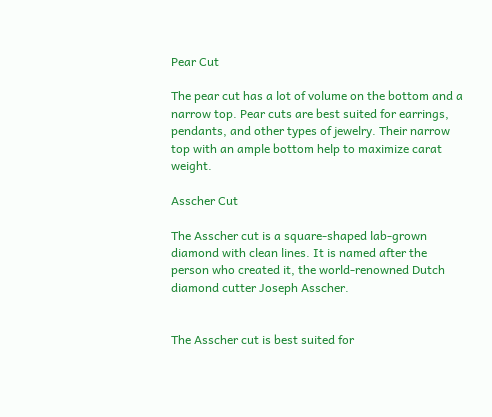Pear Cut

The pear cut has a lot of volume on the bottom and a narrow top. Pear cuts are best suited for earrings, pendants, and other types of jewelry. Their narrow top with an ample bottom help to maximize carat weight.

Asscher Cut

The Asscher cut is a square-shaped lab-grown diamond with clean lines. It is named after the person who created it, the world-renowned Dutch diamond cutter Joseph Asscher.


The Asscher cut is best suited for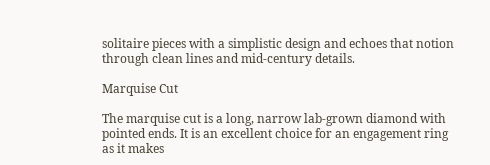solitaire pieces with a simplistic design and echoes that notion through clean lines and mid-century details.

Marquise Cut

The marquise cut is a long, narrow lab-grown diamond with pointed ends. It is an excellent choice for an engagement ring as it makes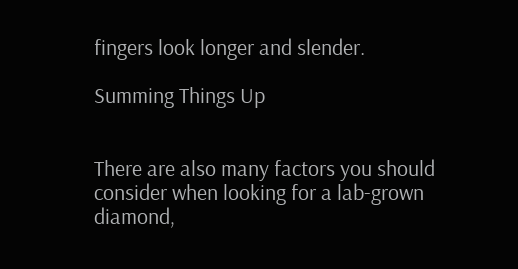fingers look longer and slender.

Summing Things Up


There are also many factors you should consider when looking for a lab-grown diamond,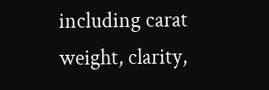including carat weight, clarity,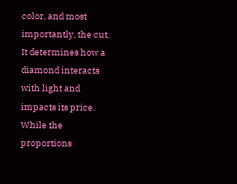color, and most importantly, the cut. It determines how a diamond interacts with light and impacts its price. While the proportions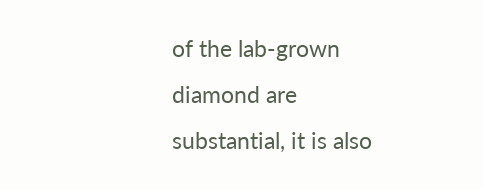of the lab-grown diamond are substantial, it is also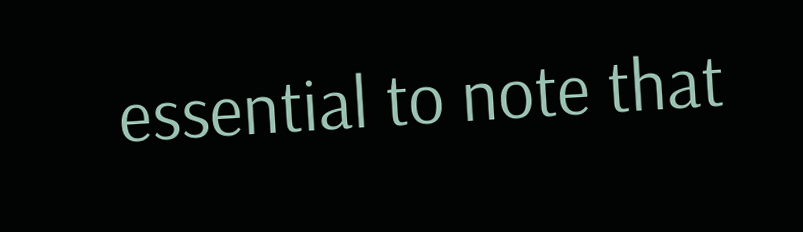essential to note that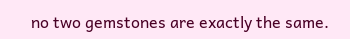no two gemstones are exactly the same.